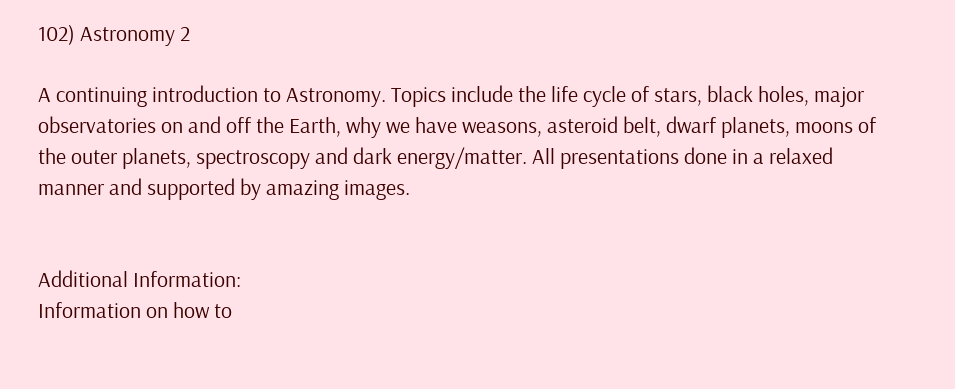102) Astronomy 2

A continuing introduction to Astronomy. Topics include the life cycle of stars, black holes, major observatories on and off the Earth, why we have weasons, asteroid belt, dwarf planets, moons of the outer planets, spectroscopy and dark energy/matter. All presentations done in a relaxed manner and supported by amazing images.


Additional Information:
Information on how to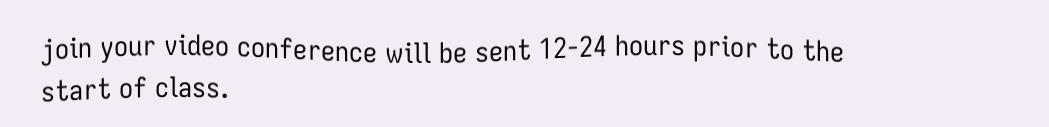join your video conference will be sent 12-24 hours prior to the start of class.